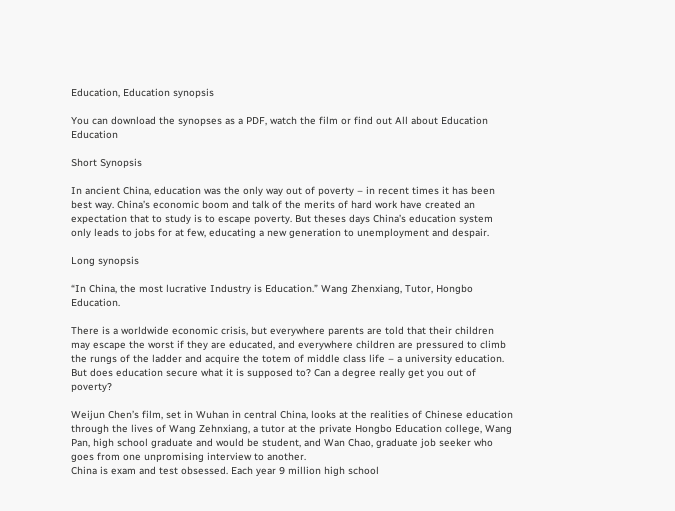Education, Education synopsis

You can download the synopses as a PDF, watch the film or find out All about Education Education

Short Synopsis

In ancient China, education was the only way out of poverty – in recent times it has been best way. China’s economic boom and talk of the merits of hard work have created an expectation that to study is to escape poverty. But theses days China’s education system only leads to jobs for at few, educating a new generation to unemployment and despair.

Long synopsis

“In China, the most lucrative Industry is Education.” Wang Zhenxiang, Tutor, Hongbo Education.

There is a worldwide economic crisis, but everywhere parents are told that their children may escape the worst if they are educated, and everywhere children are pressured to climb the rungs of the ladder and acquire the totem of middle class life – a university education. But does education secure what it is supposed to? Can a degree really get you out of poverty?

Weijun Chen’s film, set in Wuhan in central China, looks at the realities of Chinese education through the lives of Wang Zehnxiang, a tutor at the private Hongbo Education college, Wang Pan, high school graduate and would be student, and Wan Chao, graduate job seeker who goes from one unpromising interview to another.
China is exam and test obsessed. Each year 9 million high school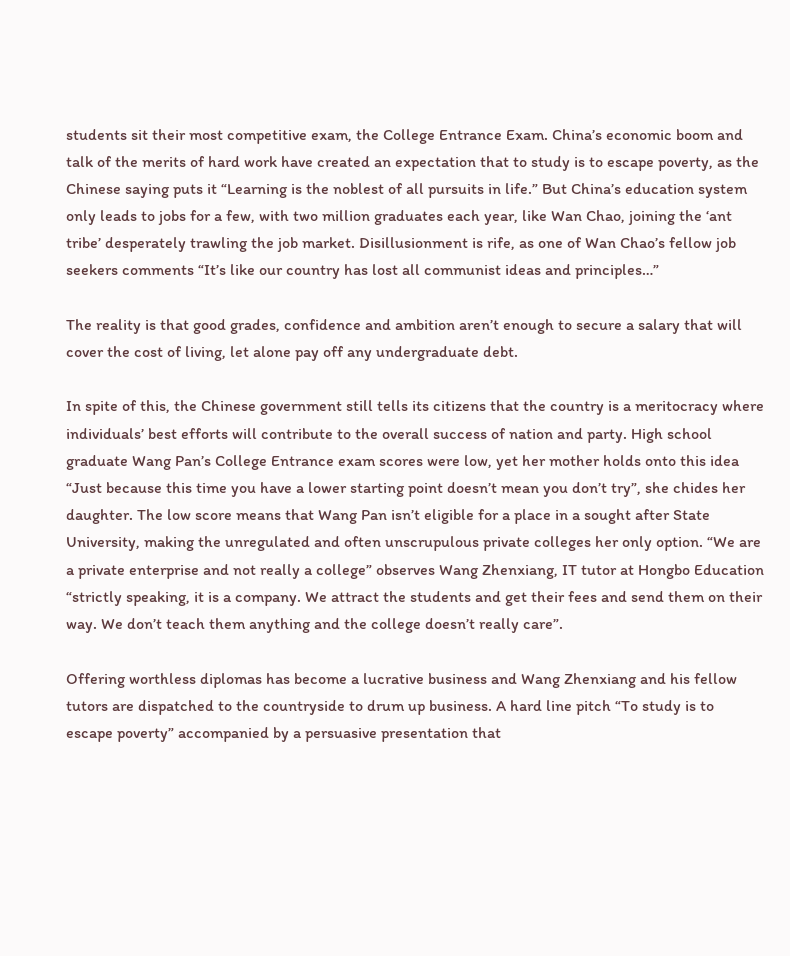students sit their most competitive exam, the College Entrance Exam. China’s economic boom and talk of the merits of hard work have created an expectation that to study is to escape poverty, as the Chinese saying puts it “Learning is the noblest of all pursuits in life.” But China’s education system only leads to jobs for a few, with two million graduates each year, like Wan Chao, joining the ‘ant tribe’ desperately trawling the job market. Disillusionment is rife, as one of Wan Chao’s fellow job seekers comments “It’s like our country has lost all communist ideas and principles…”

The reality is that good grades, confidence and ambition aren’t enough to secure a salary that will cover the cost of living, let alone pay off any undergraduate debt.

In spite of this, the Chinese government still tells its citizens that the country is a meritocracy where individuals’ best efforts will contribute to the overall success of nation and party. High school graduate Wang Pan’s College Entrance exam scores were low, yet her mother holds onto this idea “Just because this time you have a lower starting point doesn’t mean you don’t try”, she chides her daughter. The low score means that Wang Pan isn’t eligible for a place in a sought after State University, making the unregulated and often unscrupulous private colleges her only option. “We are a private enterprise and not really a college” observes Wang Zhenxiang, IT tutor at Hongbo Education “strictly speaking, it is a company. We attract the students and get their fees and send them on their way. We don’t teach them anything and the college doesn’t really care”.

Offering worthless diplomas has become a lucrative business and Wang Zhenxiang and his fellow tutors are dispatched to the countryside to drum up business. A hard line pitch “To study is to escape poverty” accompanied by a persuasive presentation that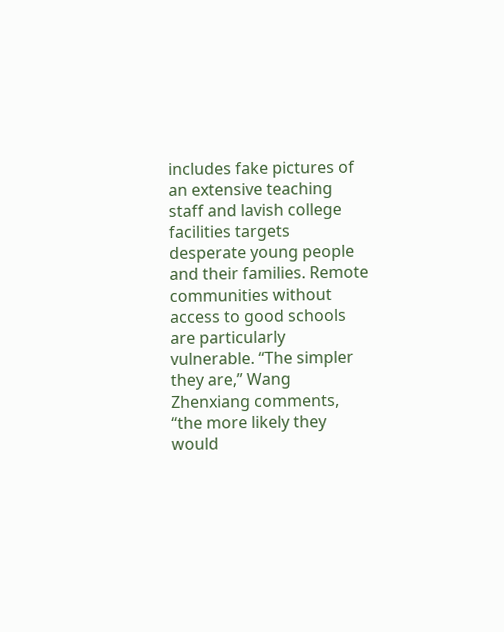includes fake pictures of an extensive teaching staff and lavish college facilities targets desperate young people and their families. Remote communities without access to good schools are particularly vulnerable. “The simpler they are,” Wang Zhenxiang comments, “the more likely they would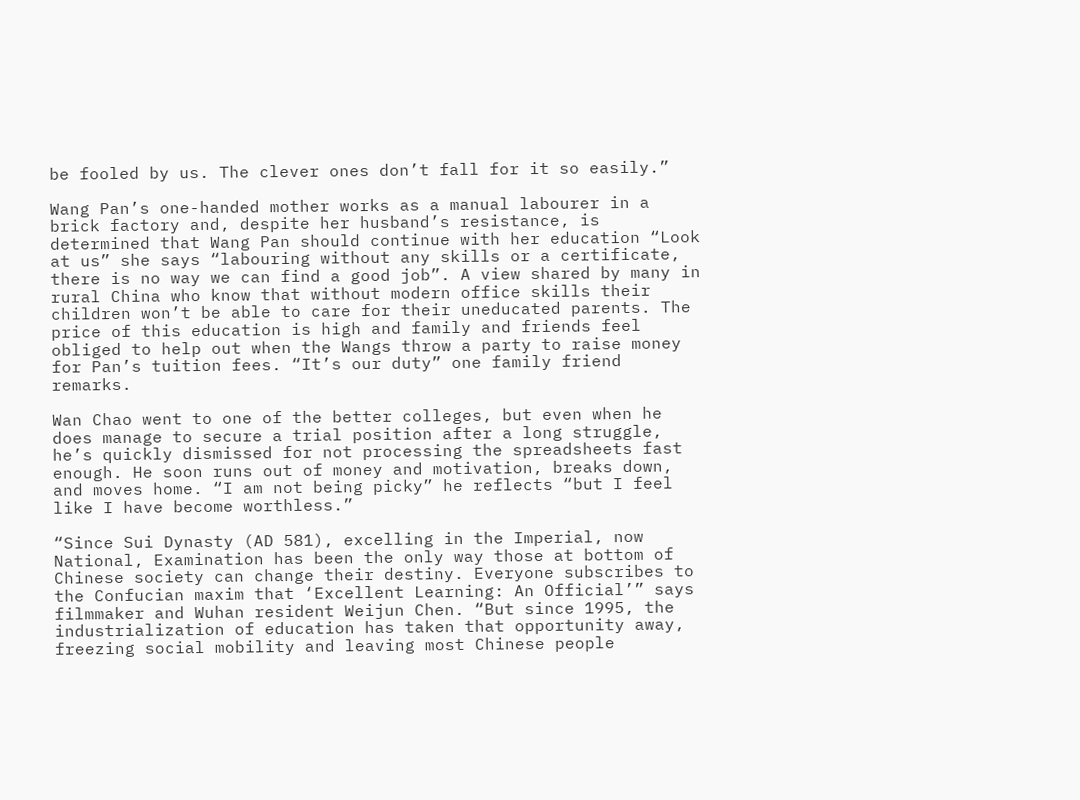be fooled by us. The clever ones don’t fall for it so easily.”

Wang Pan’s one-handed mother works as a manual labourer in a brick factory and, despite her husband’s resistance, is determined that Wang Pan should continue with her education “Look at us” she says “labouring without any skills or a certificate, there is no way we can find a good job”. A view shared by many in rural China who know that without modern office skills their children won’t be able to care for their uneducated parents. The price of this education is high and family and friends feel obliged to help out when the Wangs throw a party to raise money for Pan’s tuition fees. “It’s our duty” one family friend remarks.

Wan Chao went to one of the better colleges, but even when he does manage to secure a trial position after a long struggle, he’s quickly dismissed for not processing the spreadsheets fast enough. He soon runs out of money and motivation, breaks down, and moves home. “I am not being picky” he reflects “but I feel like I have become worthless.”

“Since Sui Dynasty (AD 581), excelling in the Imperial, now National, Examination has been the only way those at bottom of Chinese society can change their destiny. Everyone subscribes to the Confucian maxim that ‘Excellent Learning: An Official’” says filmmaker and Wuhan resident Weijun Chen. “But since 1995, the industrialization of education has taken that opportunity away, freezing social mobility and leaving most Chinese people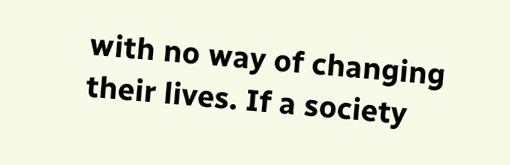with no way of changing their lives. If a society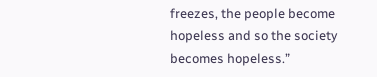freezes, the people become hopeless and so the society becomes hopeless.”